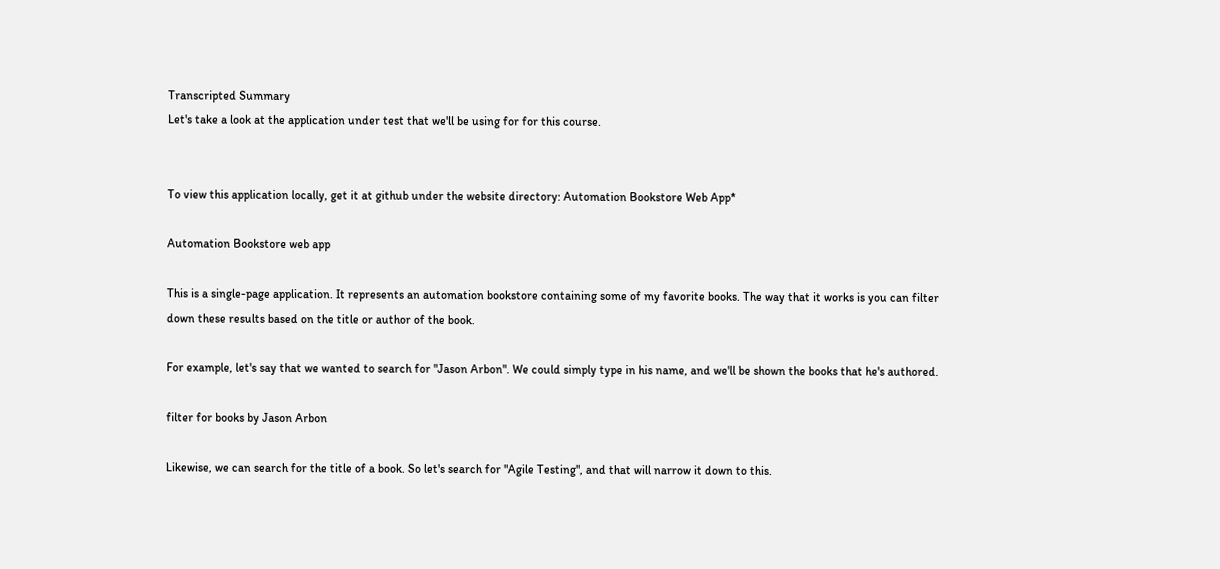Transcripted Summary
Let's take a look at the application under test that we'll be using for for this course.


To view this application locally, get it at github under the website directory: Automation Bookstore Web App*

Automation Bookstore web app

This is a single-page application. It represents an automation bookstore containing some of my favorite books. The way that it works is you can filter down these results based on the title or author of the book.

For example, let's say that we wanted to search for "Jason Arbon". We could simply type in his name, and we'll be shown the books that he's authored.

filter for books by Jason Arbon

Likewise, we can search for the title of a book. So let's search for "Agile Testing", and that will narrow it down to this.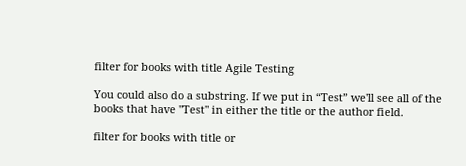filter for books with title Agile Testing

You could also do a substring. If we put in “Test” we'll see all of the books that have "Test" in either the title or the author field.

filter for books with title or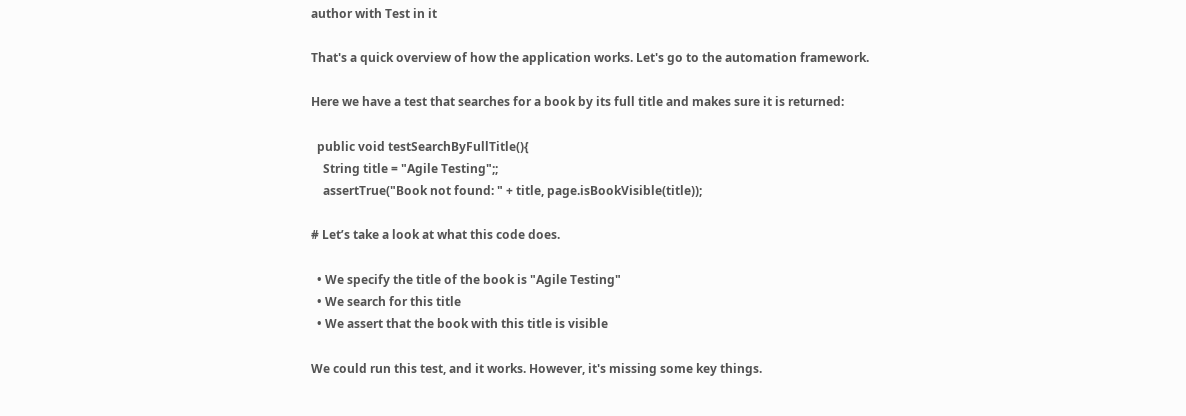author with Test in it

That's a quick overview of how the application works. Let's go to the automation framework.

Here we have a test that searches for a book by its full title and makes sure it is returned:

  public void testSearchByFullTitle(){
    String title = "Agile Testing";;
    assertTrue("Book not found: " + title, page.isBookVisible(title));

# Let’s take a look at what this code does.

  • We specify the title of the book is "Agile Testing"
  • We search for this title
  • We assert that the book with this title is visible

We could run this test, and it works. However, it's missing some key things.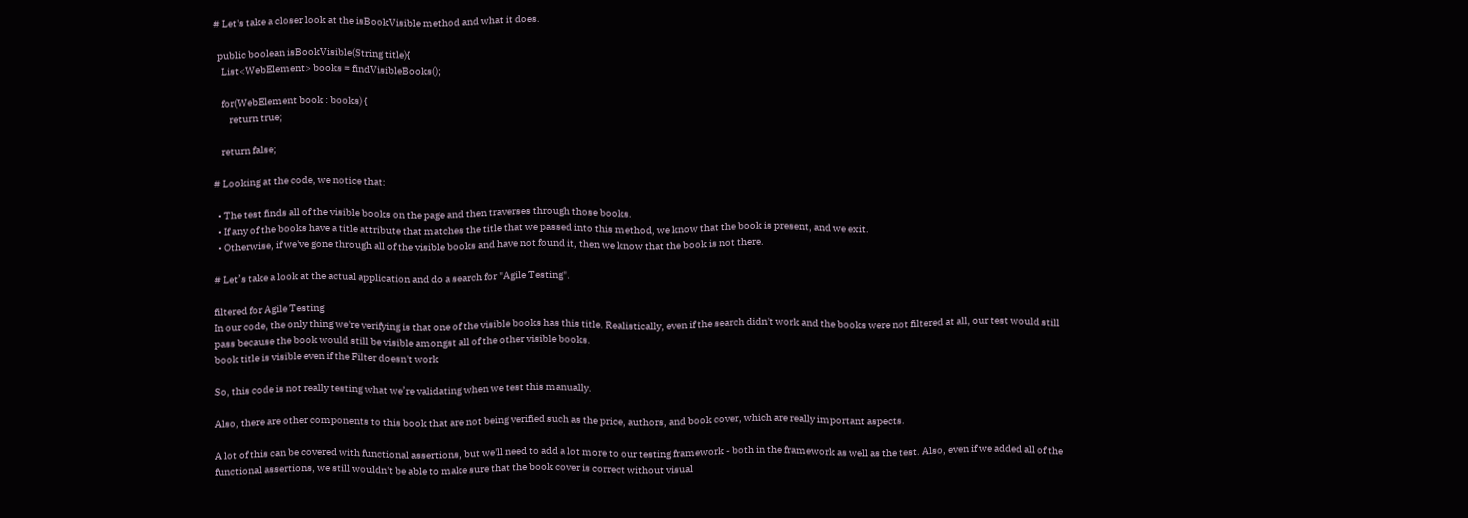# Let's take a closer look at the isBookVisible method and what it does.

  public boolean isBookVisible(String title){
    List<WebElement> books = findVisibleBooks();

    for(WebElement book : books) {
        return true;

    return false;

# Looking at the code, we notice that:

  • The test finds all of the visible books on the page and then traverses through those books.
  • If any of the books have a title attribute that matches the title that we passed into this method, we know that the book is present, and we exit.
  • Otherwise, if we've gone through all of the visible books and have not found it, then we know that the book is not there.

# Let’s take a look at the actual application and do a search for "Agile Testing".

filtered for Agile Testing
In our code, the only thing we're verifying is that one of the visible books has this title. Realistically, even if the search didn't work and the books were not filtered at all, our test would still pass because the book would still be visible amongst all of the other visible books.
book title is visible even if the Filter doesn't work

So, this code is not really testing what we’re validating when we test this manually.

Also, there are other components to this book that are not being verified such as the price, authors, and book cover, which are really important aspects.

A lot of this can be covered with functional assertions, but we'll need to add a lot more to our testing framework - both in the framework as well as the test. Also, even if we added all of the functional assertions, we still wouldn't be able to make sure that the book cover is correct without visual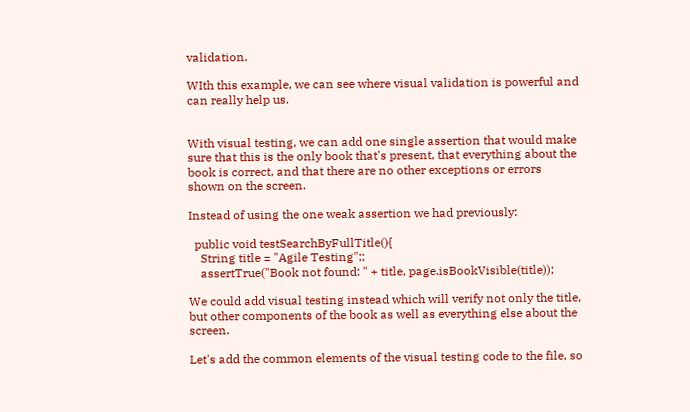validation.

WIth this example, we can see where visual validation is powerful and can really help us.


With visual testing, we can add one single assertion that would make sure that this is the only book that's present, that everything about the book is correct, and that there are no other exceptions or errors shown on the screen.

Instead of using the one weak assertion we had previously:

  public void testSearchByFullTitle(){
    String title = "Agile Testing";;
    assertTrue("Book not found: " + title, page.isBookVisible(title));

We could add visual testing instead which will verify not only the title, but other components of the book as well as everything else about the screen.

Let's add the common elements of the visual testing code to the file, so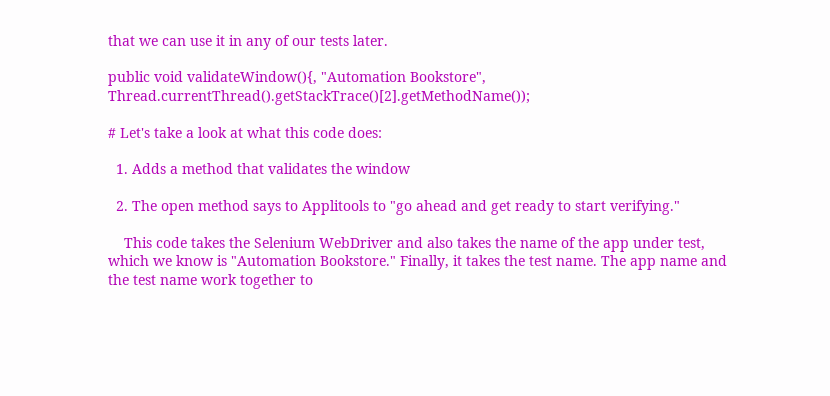that we can use it in any of our tests later.

public void validateWindow(){, "Automation Bookstore", Thread.currentThread().getStackTrace()[2].getMethodName());

# Let's take a look at what this code does:

  1. Adds a method that validates the window

  2. The open method says to Applitools to "go ahead and get ready to start verifying."

    This code takes the Selenium WebDriver and also takes the name of the app under test, which we know is "Automation Bookstore." Finally, it takes the test name. The app name and the test name work together to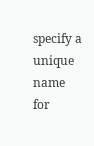specify a unique name for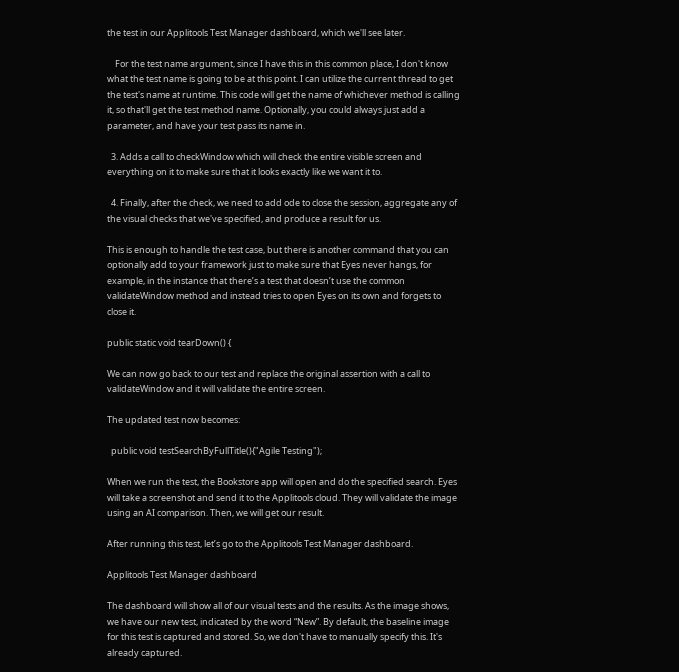the test in our Applitools Test Manager dashboard, which we'll see later.

    For the test name argument, since I have this in this common place, I don't know what the test name is going to be at this point. I can utilize the current thread to get the test's name at runtime. This code will get the name of whichever method is calling it, so that'll get the test method name. Optionally, you could always just add a parameter, and have your test pass its name in.

  3. Adds a call to checkWindow which will check the entire visible screen and everything on it to make sure that it looks exactly like we want it to.

  4. Finally, after the check, we need to add ode to close the session, aggregate any of the visual checks that we've specified, and produce a result for us.

This is enough to handle the test case, but there is another command that you can optionally add to your framework just to make sure that Eyes never hangs, for example, in the instance that there’s a test that doesn’t use the common validateWindow method and instead tries to open Eyes on its own and forgets to close it.

public static void tearDown() {

We can now go back to our test and replace the original assertion with a call to validateWindow and it will validate the entire screen.

The updated test now becomes:

  public void testSearchByFullTitle(){"Agile Testing");

When we run the test, the Bookstore app will open and do the specified search. Eyes will take a screenshot and send it to the Applitools cloud. They will validate the image using an AI comparison. Then, we will get our result.

After running this test, let’s go to the Applitools Test Manager dashboard.

Applitools Test Manager dashboard

The dashboard will show all of our visual tests and the results. As the image shows, we have our new test, indicated by the word “New”. By default, the baseline image for this test is captured and stored. So, we don't have to manually specify this. It's already captured.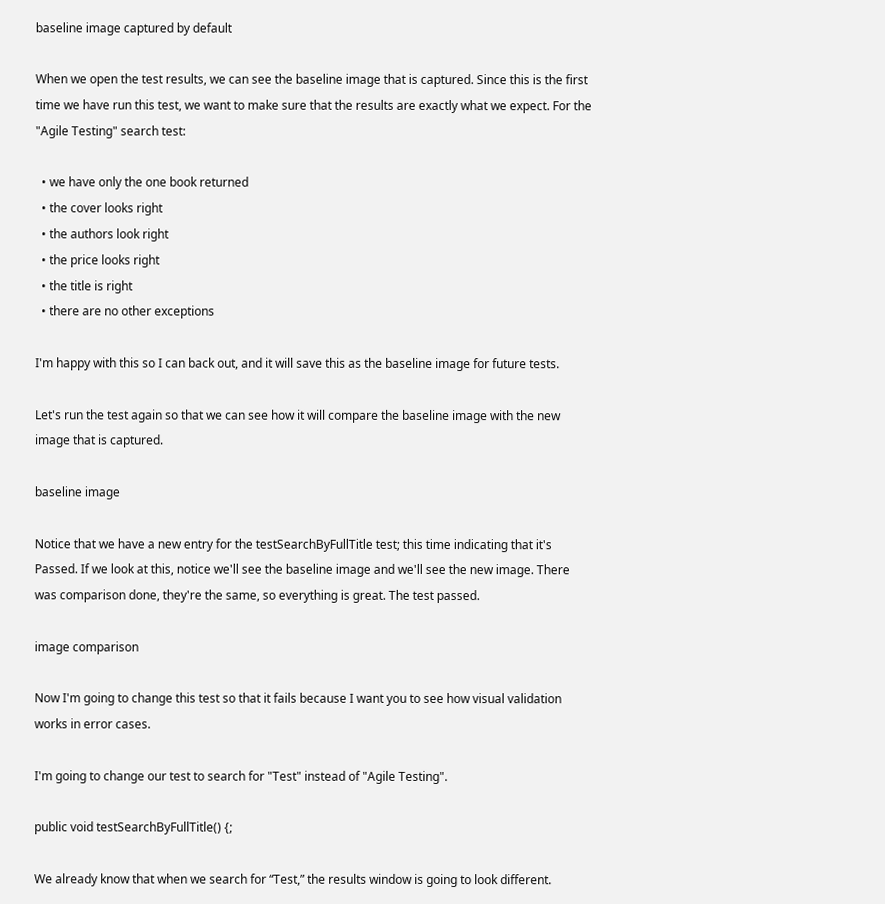baseline image captured by default

When we open the test results, we can see the baseline image that is captured. Since this is the first time we have run this test, we want to make sure that the results are exactly what we expect. For the "Agile Testing" search test:

  • we have only the one book returned
  • the cover looks right
  • the authors look right
  • the price looks right
  • the title is right
  • there are no other exceptions

I'm happy with this so I can back out, and it will save this as the baseline image for future tests.

Let's run the test again so that we can see how it will compare the baseline image with the new image that is captured.

baseline image

Notice that we have a new entry for the testSearchByFullTitle test; this time indicating that it's Passed. If we look at this, notice we'll see the baseline image and we'll see the new image. There was comparison done, they're the same, so everything is great. The test passed.

image comparison

Now I'm going to change this test so that it fails because I want you to see how visual validation works in error cases.

I'm going to change our test to search for "Test" instead of "Agile Testing".

public void testSearchByFullTitle() {;

We already know that when we search for “Test,” the results window is going to look different.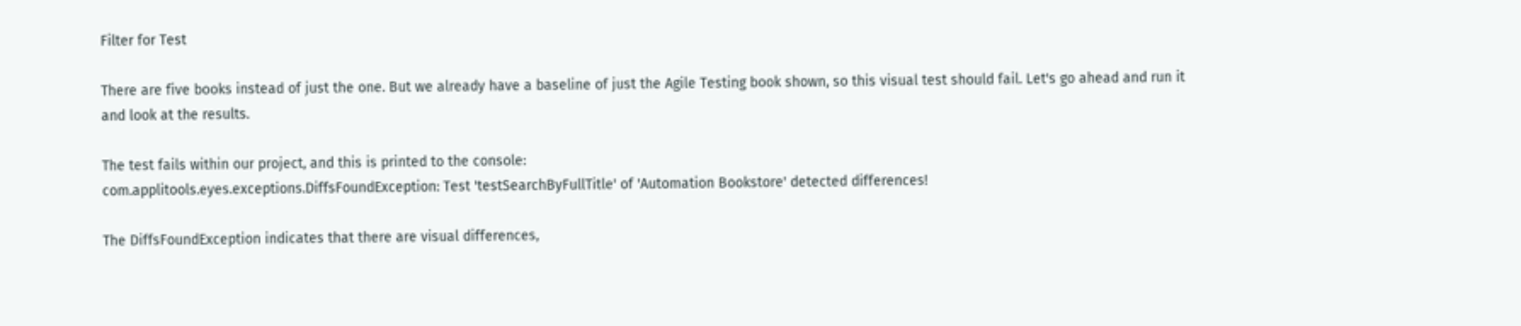Filter for Test

There are five books instead of just the one. But we already have a baseline of just the Agile Testing book shown, so this visual test should fail. Let's go ahead and run it and look at the results.

The test fails within our project, and this is printed to the console:
com.applitools.eyes.exceptions.DiffsFoundException: Test 'testSearchByFullTitle' of 'Automation Bookstore' detected differences!

The DiffsFoundException indicates that there are visual differences,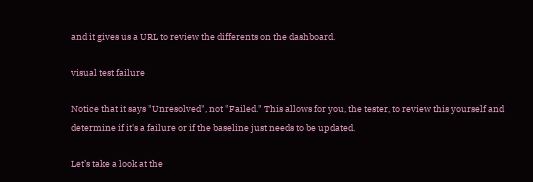and it gives us a URL to review the differents on the dashboard.

visual test failure

Notice that it says "Unresolved", not "Failed." This allows for you, the tester, to review this yourself and determine if it's a failure or if the baseline just needs to be updated.

Let’s take a look at the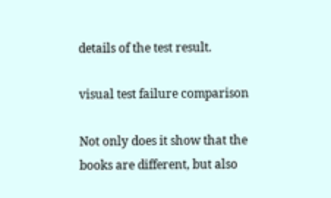details of the test result.

visual test failure comparison

Not only does it show that the books are different, but also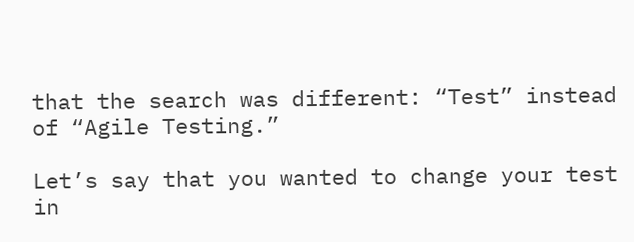that the search was different: “Test” instead of “Agile Testing.”

Let’s say that you wanted to change your test in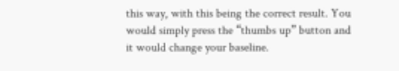this way, with this being the correct result. You would simply press the “thumbs up” button and it would change your baseline.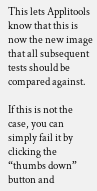This lets Applitools know that this is now the new image that all subsequent tests should be compared against.

If this is not the case, you can simply fail it by clicking the “thumbs down” button and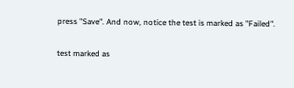press "Save". And now, notice the test is marked as "Failed".

test marked as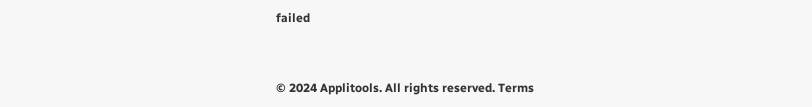failed


© 2024 Applitools. All rights reserved. Terms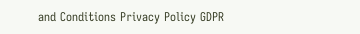and Conditions Privacy Policy GDPR